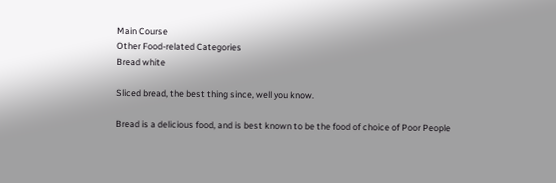Main Course
Other Food-related Categories
Bread white

Sliced bread, the best thing since, well you know.

Bread is a delicious food, and is best known to be the food of choice of Poor People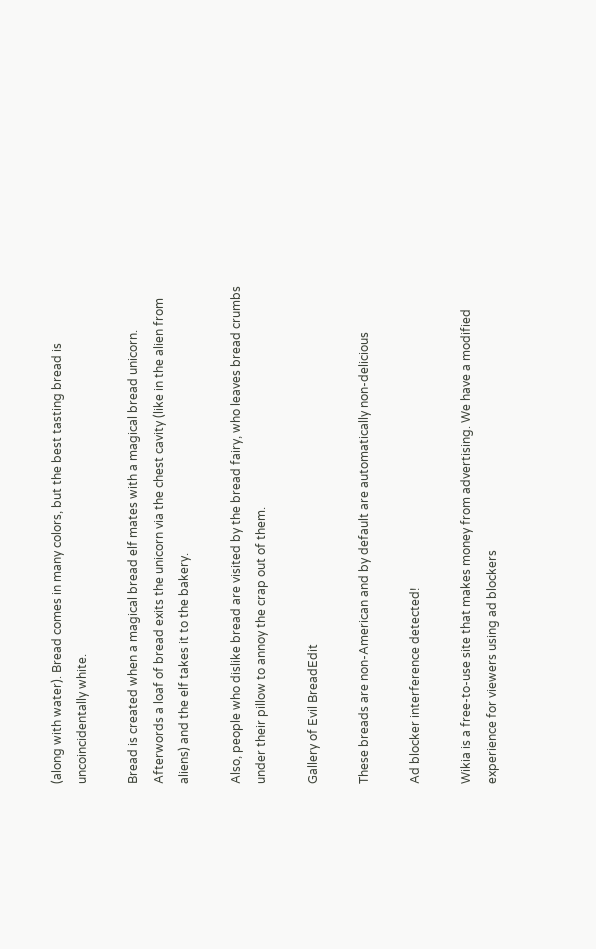(along with water). Bread comes in many colors, but the best tasting bread is uncoincidentally white.

Bread is created when a magical bread elf mates with a magical bread unicorn. Afterwords a loaf of bread exits the unicorn via the chest cavity (like in the alien from aliens) and the elf takes it to the bakery.

Also, people who dislike bread are visited by the bread fairy, who leaves bread crumbs under their pillow to annoy the crap out of them.

Gallery of Evil BreadEdit

These breads are non-American and by default are automatically non-delicious

Ad blocker interference detected!

Wikia is a free-to-use site that makes money from advertising. We have a modified experience for viewers using ad blockers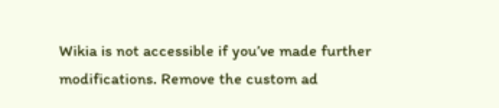Wikia is not accessible if you’ve made further modifications. Remove the custom ad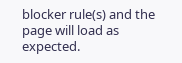blocker rule(s) and the page will load as expected.